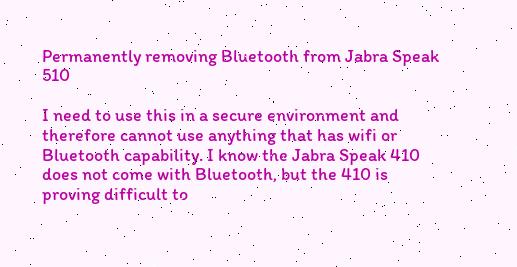Permanently removing Bluetooth from Jabra Speak 510

I need to use this in a secure environment and therefore cannot use anything that has wifi or Bluetooth capability. I know the Jabra Speak 410 does not come with Bluetooth, but the 410 is proving difficult to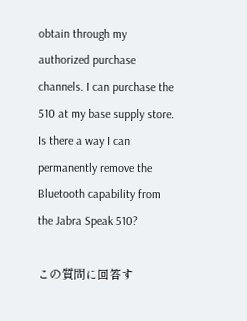obtain through my authorized purchase channels. I can purchase the 510 at my base supply store. Is there a way I can permanently remove the Bluetooth capability from the Jabra Speak 510?

この質問に回答す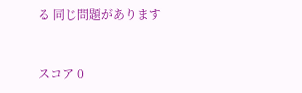る 同じ問題があります


スコア 0